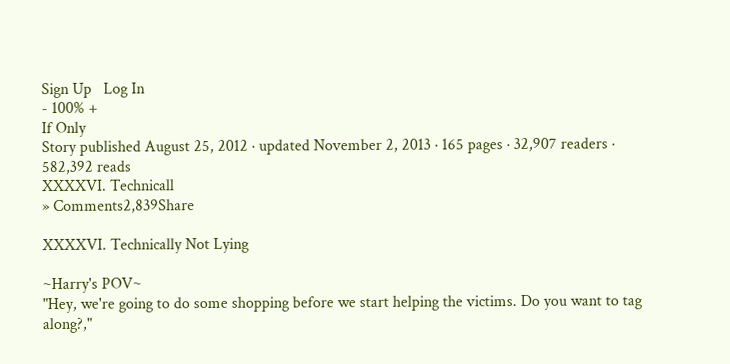Sign Up   Log In
- 100% +
If Only
Story published August 25, 2012 · updated November 2, 2013 · 165 pages · 32,907 readers · 582,392 reads
XXXXVI. Technicall
» Comments2,839Share

XXXXVI. Technically Not Lying

~Harry's POV~
"Hey, we're going to do some shopping before we start helping the victims. Do you want to tag along?,"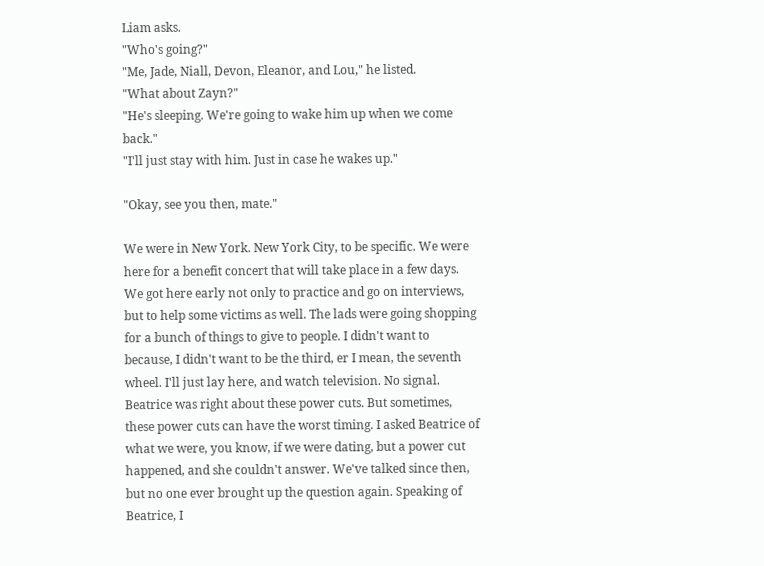Liam asks.
"Who's going?"
"Me, Jade, Niall, Devon, Eleanor, and Lou," he listed.
"What about Zayn?"
"He's sleeping. We're going to wake him up when we come back."
"I'll just stay with him. Just in case he wakes up."

"Okay, see you then, mate."

We were in New York. New York City, to be specific. We were here for a benefit concert that will take place in a few days. We got here early not only to practice and go on interviews, but to help some victims as well. The lads were going shopping for a bunch of things to give to people. I didn't want to because, I didn't want to be the third, er I mean, the seventh wheel. I'll just lay here, and watch television. No signal. Beatrice was right about these power cuts. But sometimes, these power cuts can have the worst timing. I asked Beatrice of what we were, you know, if we were dating, but a power cut happened, and she couldn't answer. We've talked since then, but no one ever brought up the question again. Speaking of Beatrice, I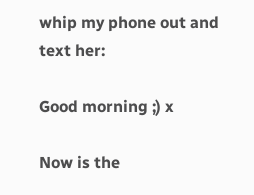whip my phone out and text her:

Good morning ;) x

Now is the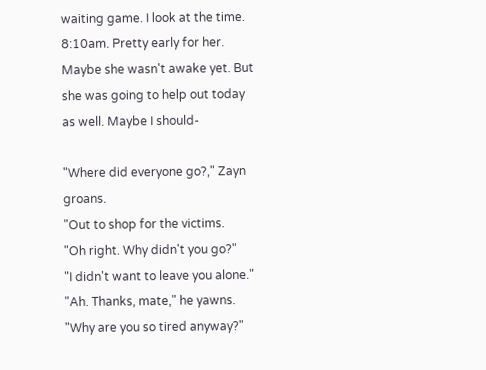waiting game. I look at the time. 8:10am. Pretty early for her. Maybe she wasn't awake yet. But she was going to help out today as well. Maybe I should-

"Where did everyone go?," Zayn groans.
"Out to shop for the victims.
"Oh right. Why didn't you go?"
"I didn't want to leave you alone."
"Ah. Thanks, mate," he yawns.
"Why are you so tired anyway?"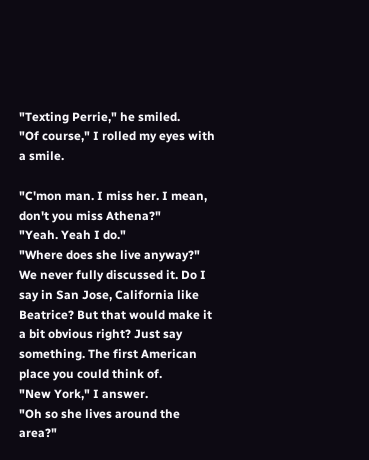"Texting Perrie," he smiled.
"Of course," I rolled my eyes with a smile.

"C'mon man. I miss her. I mean, don't you miss Athena?"
"Yeah. Yeah I do."
"Where does she live anyway?" We never fully discussed it. Do I say in San Jose, California like Beatrice? But that would make it a bit obvious right? Just say something. The first American place you could think of.
"New York," I answer.
"Oh so she lives around the area?"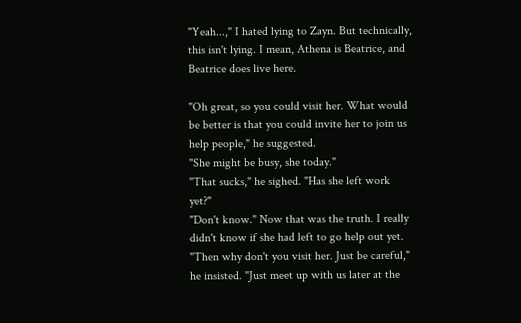"Yeah...," I hated lying to Zayn. But technically, this isn't lying. I mean, Athena is Beatrice, and Beatrice does live here.

"Oh great, so you could visit her. What would be better is that you could invite her to join us help people," he suggested.
"She might be busy, she today."
"That sucks," he sighed. "Has she left work yet?"
"Don't know." Now that was the truth. I really didn't know if she had left to go help out yet.
"Then why don't you visit her. Just be careful," he insisted. "Just meet up with us later at the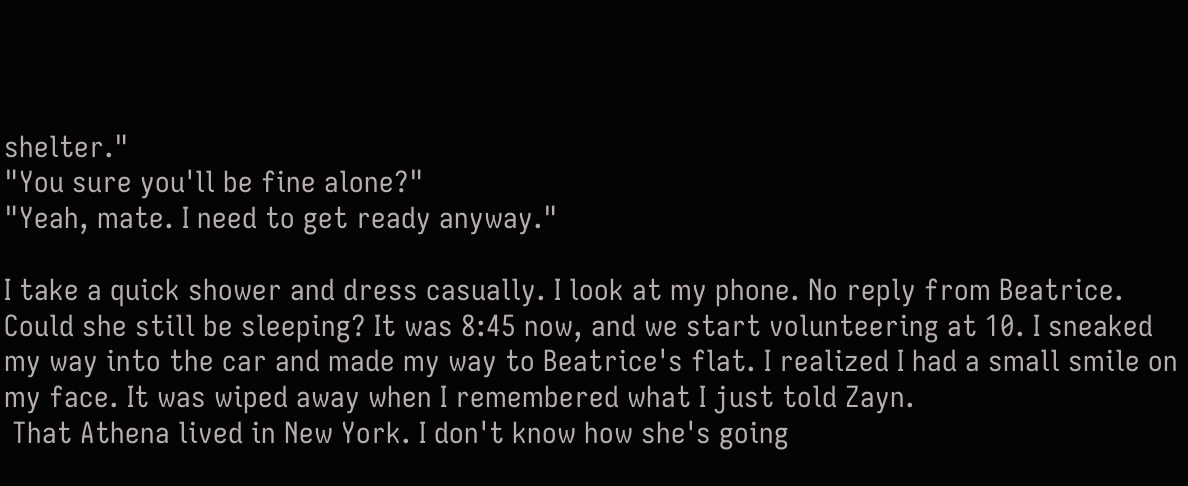shelter."
"You sure you'll be fine alone?"
"Yeah, mate. I need to get ready anyway."

I take a quick shower and dress casually. I look at my phone. No reply from Beatrice. Could she still be sleeping? It was 8:45 now, and we start volunteering at 10. I sneaked my way into the car and made my way to Beatrice's flat. I realized I had a small smile on my face. It was wiped away when I remembered what I just told Zayn.
 That Athena lived in New York. I don't know how she's going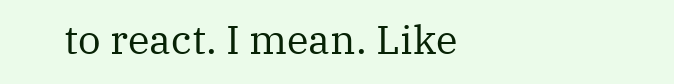to react. I mean. Like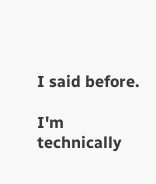I said before.

I'm technically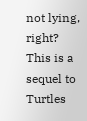not lying, right?
This is a sequel to Turtles